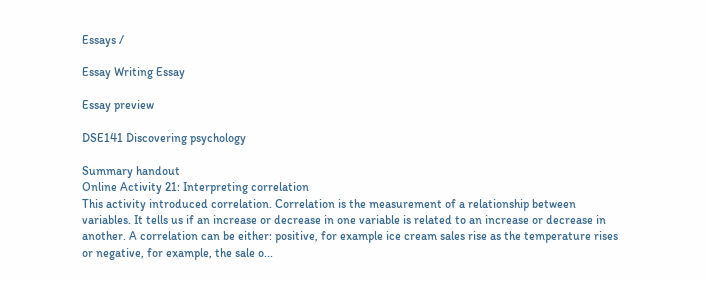Essays /

Essay Writing Essay

Essay preview

DSE141 Discovering psychology

Summary handout
Online Activity 21: Interpreting correlation
This activity introduced correlation. Correlation is the measurement of a relationship between variables. It tells us if an increase or decrease in one variable is related to an increase or decrease in another. A correlation can be either: positive, for example ice cream sales rise as the temperature rises or negative, for example, the sale o...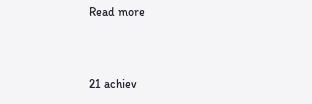Read more


21 achiev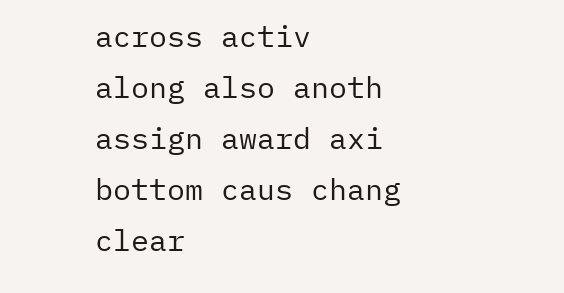across activ along also anoth assign award axi bottom caus chang clear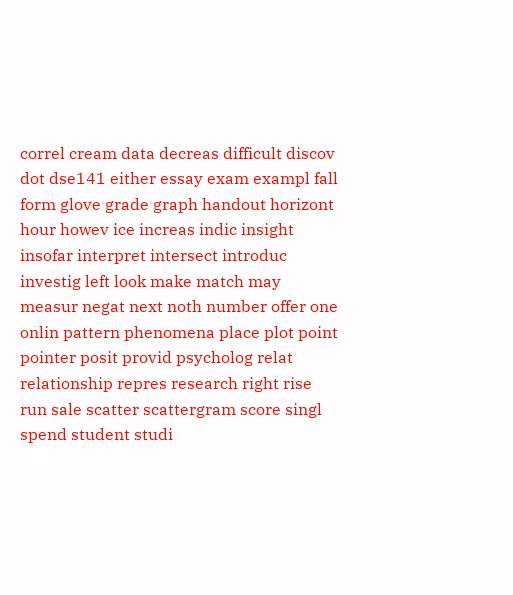correl cream data decreas difficult discov dot dse141 either essay exam exampl fall form glove grade graph handout horizont hour howev ice increas indic insight insofar interpret intersect introduc investig left look make match may measur negat next noth number offer one onlin pattern phenomena place plot point pointer posit provid psycholog relat relationship repres research right rise run sale scatter scattergram score singl spend student studi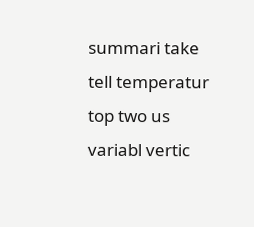summari take tell temperatur top two us variabl vertic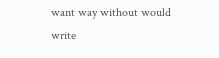want way without would write